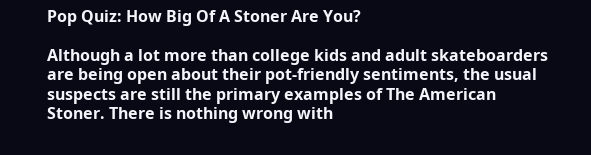Pop Quiz: How Big Of A Stoner Are You?

Although a lot more than college kids and adult skateboarders are being open about their pot-friendly sentiments, the usual suspects are still the primary examples of The American Stoner. There is nothing wrong with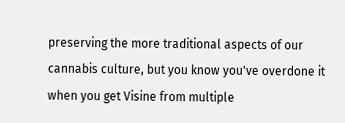preserving the more traditional aspects of our cannabis culture, but you know you've overdone it when you get Visine from multiple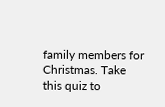family members for Christmas. Take this quiz to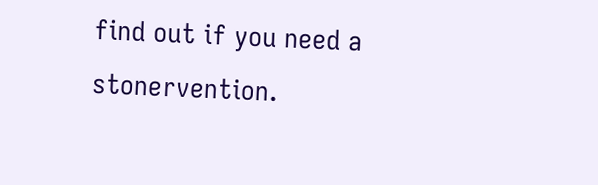find out if you need a stonervention.